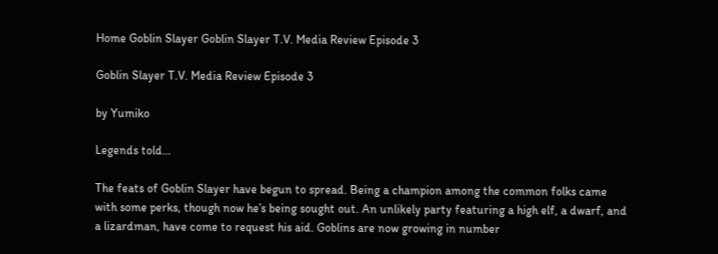Home Goblin Slayer Goblin Slayer T.V. Media Review Episode 3

Goblin Slayer T.V. Media Review Episode 3

by Yumiko

Legends told…

The feats of Goblin Slayer have begun to spread. Being a champion among the common folks came with some perks, though now he’s being sought out. An unlikely party featuring a high elf, a dwarf, and a lizardman, have come to request his aid. Goblins are now growing in number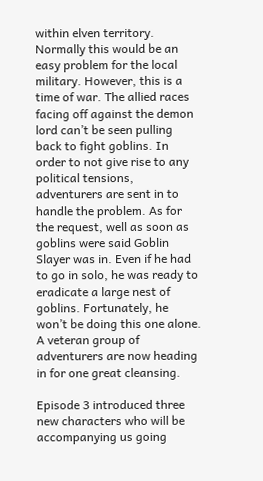within elven territory. Normally this would be an easy problem for the local military. However, this is a time of war. The allied races facing off against the demon lord can’t be seen pulling back to fight goblins. In order to not give rise to any political tensions, adventurers are sent in to handle the problem. As for the request, well as soon as goblins were said Goblin Slayer was in. Even if he had to go in solo, he was ready to eradicate a large nest of goblins. Fortunately, he won’t be doing this one alone. A veteran group of adventurers are now heading in for one great cleansing.

Episode 3 introduced three new characters who will be accompanying us going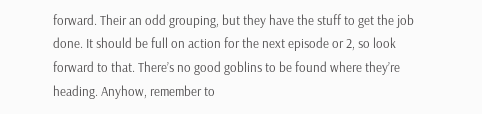forward. Their an odd grouping, but they have the stuff to get the job done. It should be full on action for the next episode or 2, so look forward to that. There’s no good goblins to be found where they’re heading. Anyhow, remember to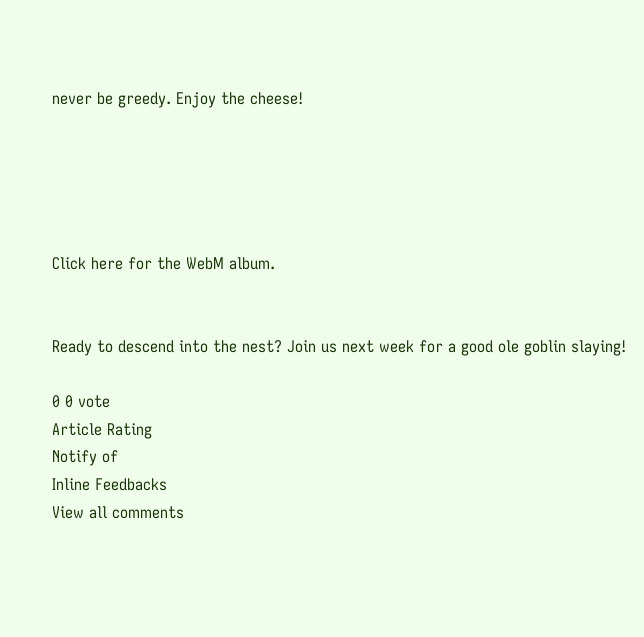never be greedy. Enjoy the cheese!





Click here for the WebM album.


Ready to descend into the nest? Join us next week for a good ole goblin slaying!

0 0 vote
Article Rating
Notify of
Inline Feedbacks
View all comments